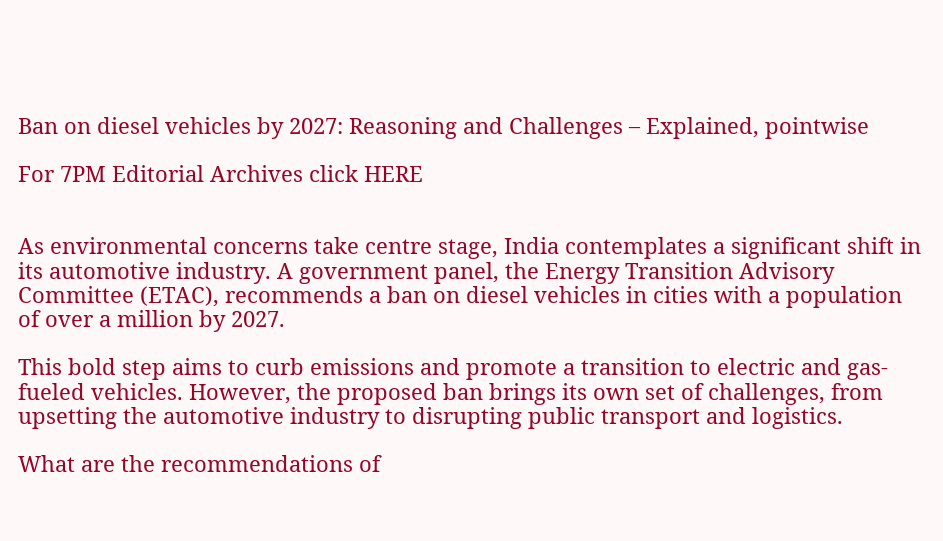Ban on diesel vehicles by 2027: Reasoning and Challenges – Explained, pointwise

For 7PM Editorial Archives click HERE


As environmental concerns take centre stage, India contemplates a significant shift in its automotive industry. A government panel, the Energy Transition Advisory Committee (ETAC), recommends a ban on diesel vehicles in cities with a population of over a million by 2027.

This bold step aims to curb emissions and promote a transition to electric and gas-fueled vehicles. However, the proposed ban brings its own set of challenges, from upsetting the automotive industry to disrupting public transport and logistics.

What are the recommendations of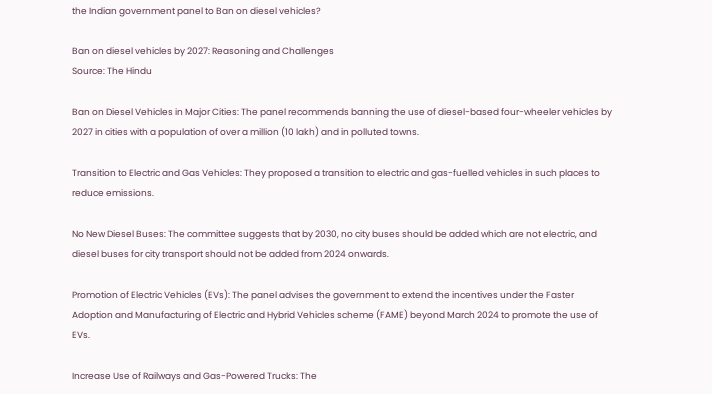the Indian government panel to Ban on diesel vehicles?

Ban on diesel vehicles by 2027: Reasoning and Challenges
Source: The Hindu

Ban on Diesel Vehicles in Major Cities: The panel recommends banning the use of diesel-based four-wheeler vehicles by 2027 in cities with a population of over a million (10 lakh) and in polluted towns.

Transition to Electric and Gas Vehicles: They proposed a transition to electric and gas-fuelled vehicles in such places to reduce emissions.

No New Diesel Buses: The committee suggests that by 2030, no city buses should be added which are not electric, and diesel buses for city transport should not be added from 2024 onwards.

Promotion of Electric Vehicles (EVs): The panel advises the government to extend the incentives under the Faster Adoption and Manufacturing of Electric and Hybrid Vehicles scheme (FAME) beyond March 2024 to promote the use of EVs.

Increase Use of Railways and Gas-Powered Trucks: The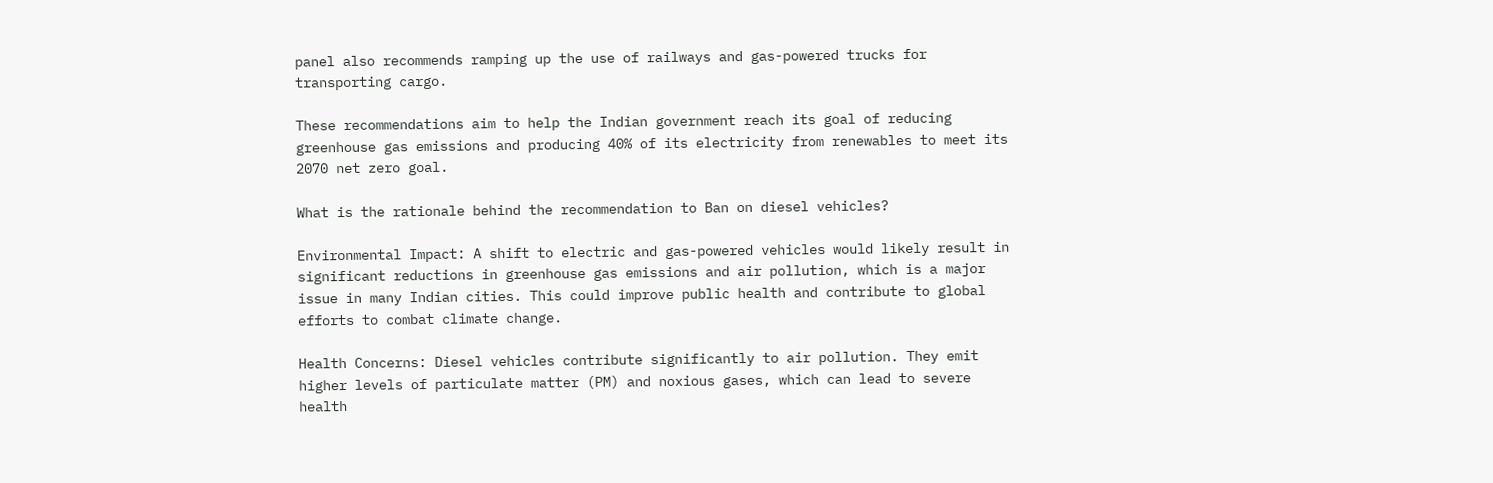panel also recommends ramping up the use of railways and gas-powered trucks for transporting cargo.

These recommendations aim to help the Indian government reach its goal of reducing greenhouse gas emissions and producing 40% of its electricity from renewables to meet its 2070 net zero goal.

What is the rationale behind the recommendation to Ban on diesel vehicles?

Environmental Impact: A shift to electric and gas-powered vehicles would likely result in significant reductions in greenhouse gas emissions and air pollution, which is a major issue in many Indian cities. This could improve public health and contribute to global efforts to combat climate change.

Health Concerns: Diesel vehicles contribute significantly to air pollution. They emit higher levels of particulate matter (PM) and noxious gases, which can lead to severe health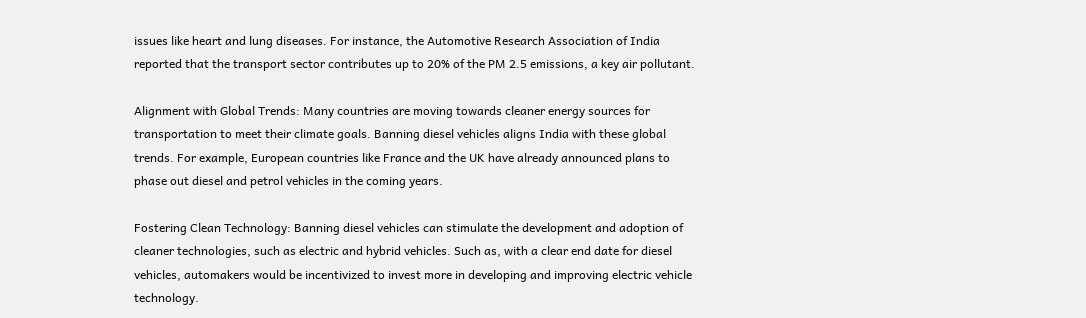issues like heart and lung diseases. For instance, the Automotive Research Association of India reported that the transport sector contributes up to 20% of the PM 2.5 emissions, a key air pollutant.

Alignment with Global Trends: Many countries are moving towards cleaner energy sources for transportation to meet their climate goals. Banning diesel vehicles aligns India with these global trends. For example, European countries like France and the UK have already announced plans to phase out diesel and petrol vehicles in the coming years.

Fostering Clean Technology: Banning diesel vehicles can stimulate the development and adoption of cleaner technologies, such as electric and hybrid vehicles. Such as, with a clear end date for diesel vehicles, automakers would be incentivized to invest more in developing and improving electric vehicle technology.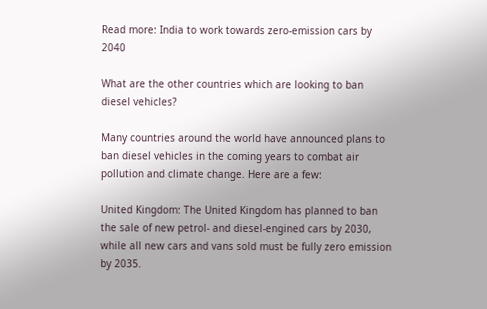Read more: India to work towards zero-emission cars by 2040

What are the other countries which are looking to ban diesel vehicles?

Many countries around the world have announced plans to ban diesel vehicles in the coming years to combat air pollution and climate change. Here are a few:

United Kingdom: The United Kingdom has planned to ban the sale of new petrol- and diesel-engined cars by 2030, while all new cars and vans sold must be fully zero emission by 2035.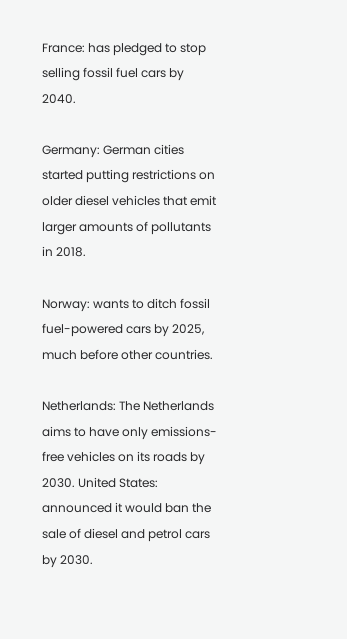France: has pledged to stop selling fossil fuel cars by 2040.

Germany: German cities started putting restrictions on older diesel vehicles that emit larger amounts of pollutants in 2018.

Norway: wants to ditch fossil fuel-powered cars by 2025, much before other countries.

Netherlands: The Netherlands aims to have only emissions-free vehicles on its roads by 2030. United States: announced it would ban the sale of diesel and petrol cars by 2030.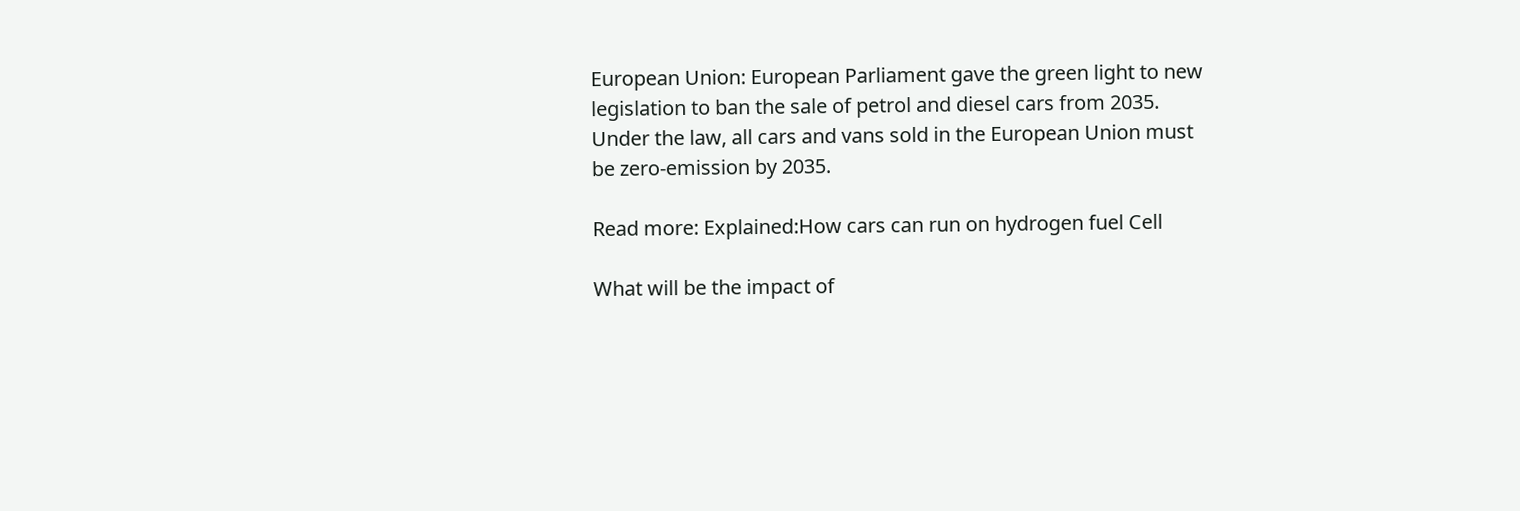European Union: European Parliament gave the green light to new legislation to ban the sale of petrol and diesel cars from 2035. Under the law, all cars and vans sold in the European Union must be zero-emission by 2035.

Read more: Explained:How cars can run on hydrogen fuel Cell

What will be the impact of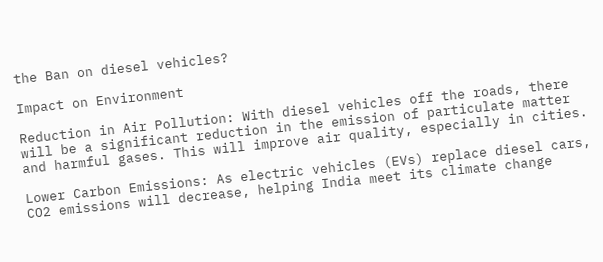the Ban on diesel vehicles?

Impact on Environment

Reduction in Air Pollution: With diesel vehicles off the roads, there will be a significant reduction in the emission of particulate matter and harmful gases. This will improve air quality, especially in cities.

Lower Carbon Emissions: As electric vehicles (EVs) replace diesel cars, CO2 emissions will decrease, helping India meet its climate change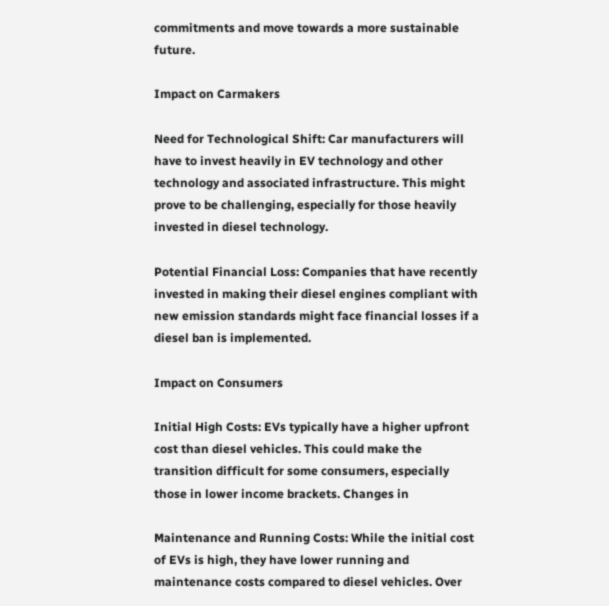commitments and move towards a more sustainable future.

Impact on Carmakers

Need for Technological Shift: Car manufacturers will have to invest heavily in EV technology and other technology and associated infrastructure. This might prove to be challenging, especially for those heavily invested in diesel technology.

Potential Financial Loss: Companies that have recently invested in making their diesel engines compliant with new emission standards might face financial losses if a diesel ban is implemented.

Impact on Consumers

Initial High Costs: EVs typically have a higher upfront cost than diesel vehicles. This could make the transition difficult for some consumers, especially those in lower income brackets. Changes in

Maintenance and Running Costs: While the initial cost of EVs is high, they have lower running and maintenance costs compared to diesel vehicles. Over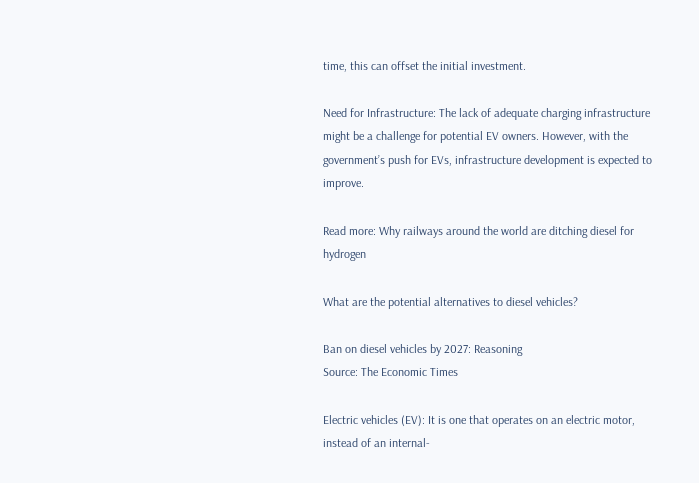time, this can offset the initial investment.

Need for Infrastructure: The lack of adequate charging infrastructure might be a challenge for potential EV owners. However, with the government’s push for EVs, infrastructure development is expected to improve.

Read more: Why railways around the world are ditching diesel for hydrogen

What are the potential alternatives to diesel vehicles?

Ban on diesel vehicles by 2027: Reasoning
Source: The Economic Times

Electric vehicles (EV): It is one that operates on an electric motor, instead of an internal-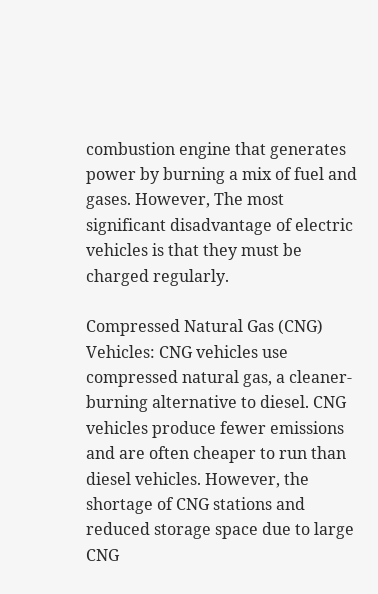combustion engine that generates power by burning a mix of fuel and gases. However, The most significant disadvantage of electric vehicles is that they must be charged regularly.

Compressed Natural Gas (CNG) Vehicles: CNG vehicles use compressed natural gas, a cleaner-burning alternative to diesel. CNG vehicles produce fewer emissions and are often cheaper to run than diesel vehicles. However, the shortage of CNG stations and reduced storage space due to large CNG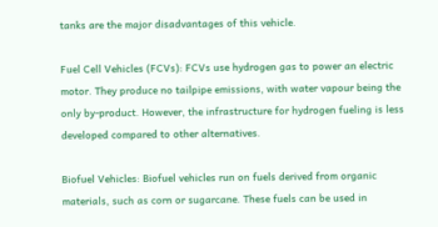tanks are the major disadvantages of this vehicle.

Fuel Cell Vehicles (FCVs): FCVs use hydrogen gas to power an electric motor. They produce no tailpipe emissions, with water vapour being the only by-product. However, the infrastructure for hydrogen fueling is less developed compared to other alternatives.

Biofuel Vehicles: Biofuel vehicles run on fuels derived from organic materials, such as corn or sugarcane. These fuels can be used in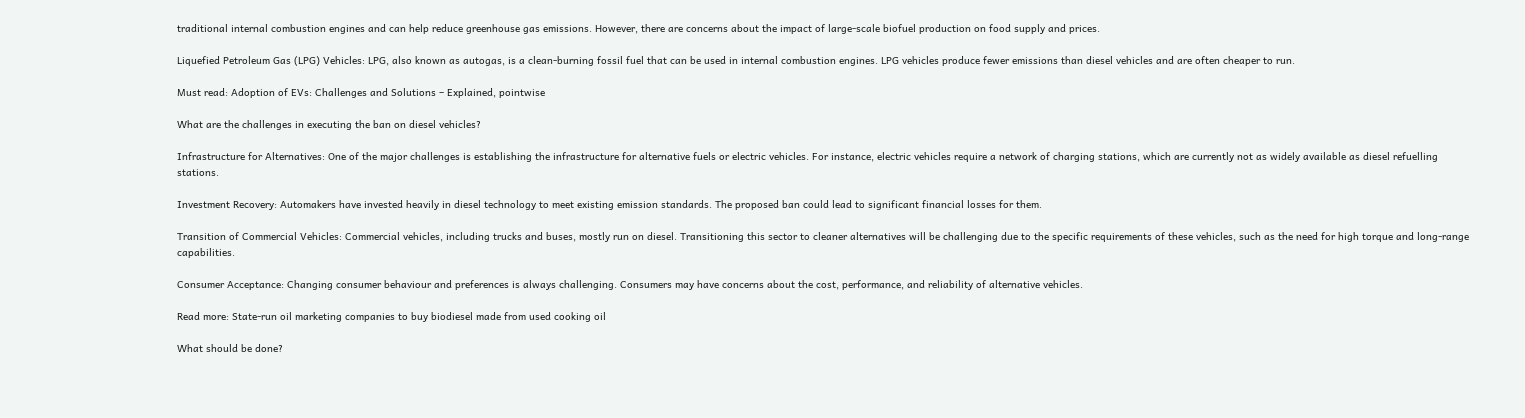traditional internal combustion engines and can help reduce greenhouse gas emissions. However, there are concerns about the impact of large-scale biofuel production on food supply and prices.

Liquefied Petroleum Gas (LPG) Vehicles: LPG, also known as autogas, is a clean-burning fossil fuel that can be used in internal combustion engines. LPG vehicles produce fewer emissions than diesel vehicles and are often cheaper to run.

Must read: Adoption of EVs: Challenges and Solutions – Explained, pointwise

What are the challenges in executing the ban on diesel vehicles?

Infrastructure for Alternatives: One of the major challenges is establishing the infrastructure for alternative fuels or electric vehicles. For instance, electric vehicles require a network of charging stations, which are currently not as widely available as diesel refuelling stations.

Investment Recovery: Automakers have invested heavily in diesel technology to meet existing emission standards. The proposed ban could lead to significant financial losses for them.

Transition of Commercial Vehicles: Commercial vehicles, including trucks and buses, mostly run on diesel. Transitioning this sector to cleaner alternatives will be challenging due to the specific requirements of these vehicles, such as the need for high torque and long-range capabilities.

Consumer Acceptance: Changing consumer behaviour and preferences is always challenging. Consumers may have concerns about the cost, performance, and reliability of alternative vehicles.

Read more: State-run oil marketing companies to buy biodiesel made from used cooking oil

What should be done?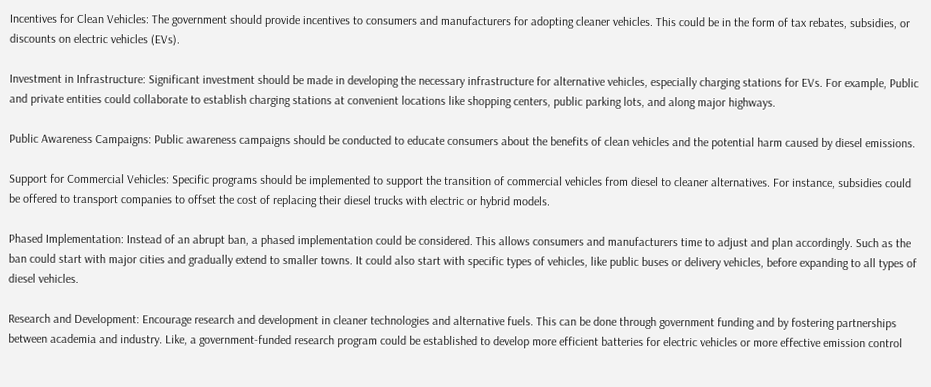Incentives for Clean Vehicles: The government should provide incentives to consumers and manufacturers for adopting cleaner vehicles. This could be in the form of tax rebates, subsidies, or discounts on electric vehicles (EVs).

Investment in Infrastructure: Significant investment should be made in developing the necessary infrastructure for alternative vehicles, especially charging stations for EVs. For example, Public and private entities could collaborate to establish charging stations at convenient locations like shopping centers, public parking lots, and along major highways.

Public Awareness Campaigns: Public awareness campaigns should be conducted to educate consumers about the benefits of clean vehicles and the potential harm caused by diesel emissions.

Support for Commercial Vehicles: Specific programs should be implemented to support the transition of commercial vehicles from diesel to cleaner alternatives. For instance, subsidies could be offered to transport companies to offset the cost of replacing their diesel trucks with electric or hybrid models.

Phased Implementation: Instead of an abrupt ban, a phased implementation could be considered. This allows consumers and manufacturers time to adjust and plan accordingly. Such as the ban could start with major cities and gradually extend to smaller towns. It could also start with specific types of vehicles, like public buses or delivery vehicles, before expanding to all types of diesel vehicles.

Research and Development: Encourage research and development in cleaner technologies and alternative fuels. This can be done through government funding and by fostering partnerships between academia and industry. Like, a government-funded research program could be established to develop more efficient batteries for electric vehicles or more effective emission control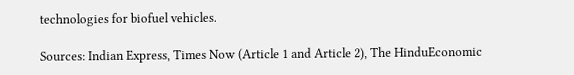technologies for biofuel vehicles.

Sources: Indian Express, Times Now (Article 1 and Article 2), The HinduEconomic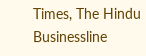Times, The Hindu Businessline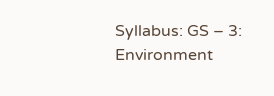Syllabus: GS – 3: Environment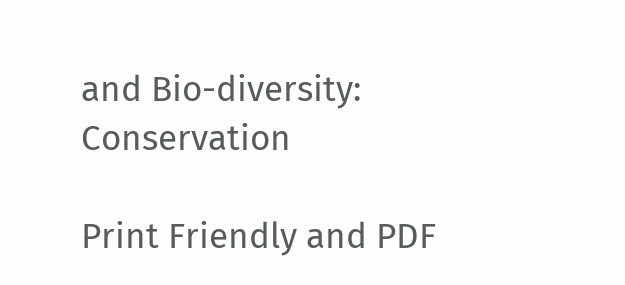and Bio-diversity: Conservation

Print Friendly and PDF